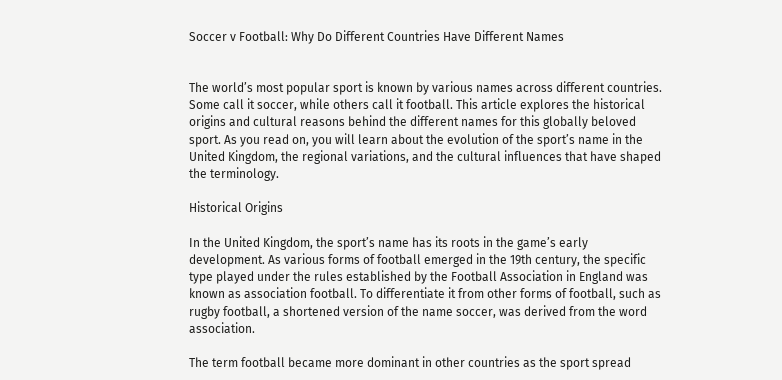Soccer v Football: Why Do Different Countries Have Different Names


The world’s most popular sport is known by various names across different countries. Some call it soccer, while others call it football. This article explores the historical origins and cultural reasons behind the different names for this globally beloved sport. As you read on, you will learn about the evolution of the sport’s name in the United Kingdom, the regional variations, and the cultural influences that have shaped the terminology.

Historical Origins

In the United Kingdom, the sport’s name has its roots in the game’s early development. As various forms of football emerged in the 19th century, the specific type played under the rules established by the Football Association in England was known as association football. To differentiate it from other forms of football, such as rugby football, a shortened version of the name soccer, was derived from the word association.

The term football became more dominant in other countries as the sport spread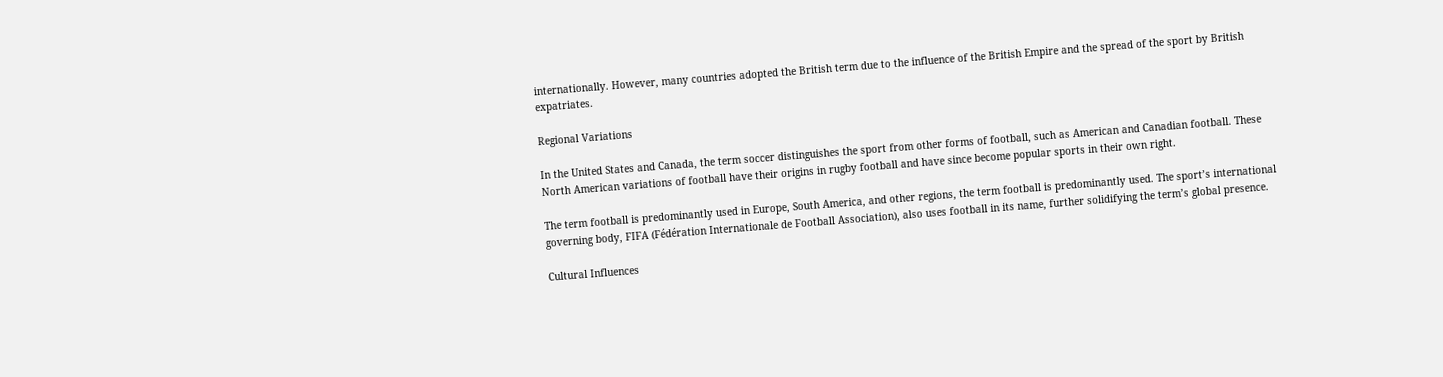internationally. However, many countries adopted the British term due to the influence of the British Empire and the spread of the sport by British expatriates.

Regional Variations

In the United States and Canada, the term soccer distinguishes the sport from other forms of football, such as American and Canadian football. These North American variations of football have their origins in rugby football and have since become popular sports in their own right.

The term football is predominantly used in Europe, South America, and other regions, the term football is predominantly used. The sport’s international governing body, FIFA (Fédération Internationale de Football Association), also uses football in its name, further solidifying the term’s global presence.

Cultural Influences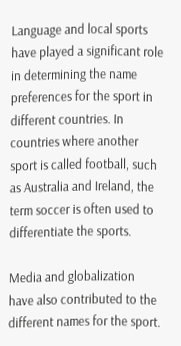Language and local sports have played a significant role in determining the name preferences for the sport in different countries. In countries where another sport is called football, such as Australia and Ireland, the term soccer is often used to differentiate the sports.

Media and globalization have also contributed to the different names for the sport.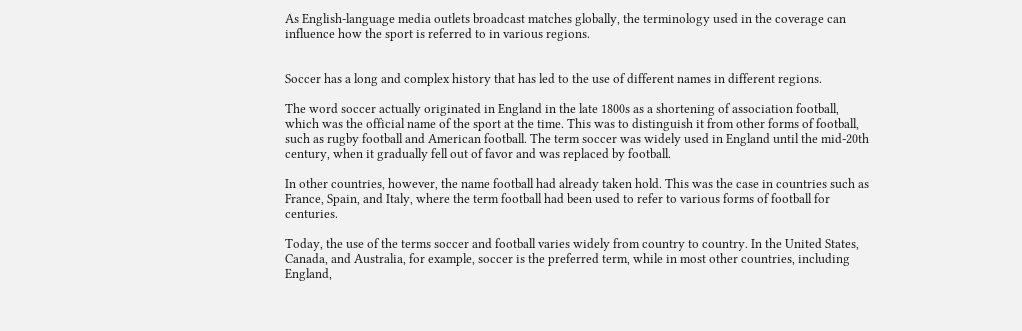As English-language media outlets broadcast matches globally, the terminology used in the coverage can influence how the sport is referred to in various regions.


Soccer has a long and complex history that has led to the use of different names in different regions.

The word soccer actually originated in England in the late 1800s as a shortening of association football, which was the official name of the sport at the time. This was to distinguish it from other forms of football, such as rugby football and American football. The term soccer was widely used in England until the mid-20th century, when it gradually fell out of favor and was replaced by football.

In other countries, however, the name football had already taken hold. This was the case in countries such as France, Spain, and Italy, where the term football had been used to refer to various forms of football for centuries.

Today, the use of the terms soccer and football varies widely from country to country. In the United States, Canada, and Australia, for example, soccer is the preferred term, while in most other countries, including England,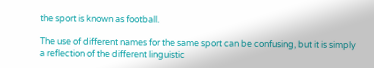the sport is known as football.

The use of different names for the same sport can be confusing, but it is simply a reflection of the different linguistic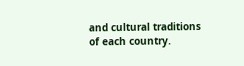and cultural traditions of each country.